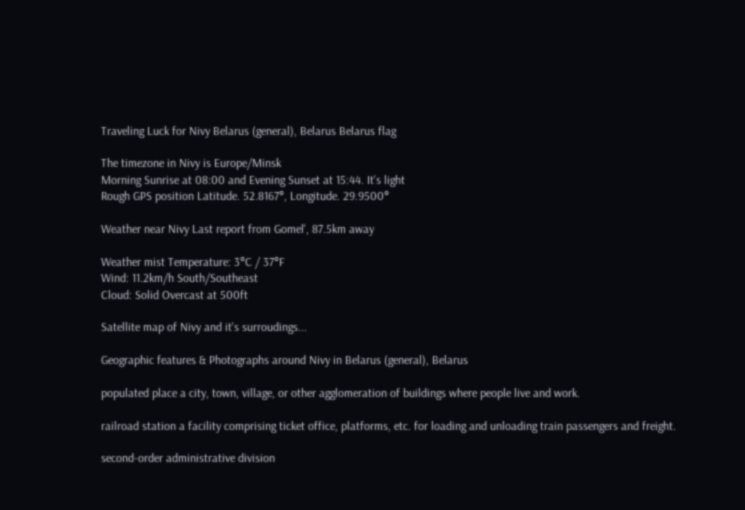Traveling Luck for Nivy Belarus (general), Belarus Belarus flag

The timezone in Nivy is Europe/Minsk
Morning Sunrise at 08:00 and Evening Sunset at 15:44. It's light
Rough GPS position Latitude. 52.8167°, Longitude. 29.9500°

Weather near Nivy Last report from Gomel', 87.5km away

Weather mist Temperature: 3°C / 37°F
Wind: 11.2km/h South/Southeast
Cloud: Solid Overcast at 500ft

Satellite map of Nivy and it's surroudings...

Geographic features & Photographs around Nivy in Belarus (general), Belarus

populated place a city, town, village, or other agglomeration of buildings where people live and work.

railroad station a facility comprising ticket office, platforms, etc. for loading and unloading train passengers and freight.

second-order administrative division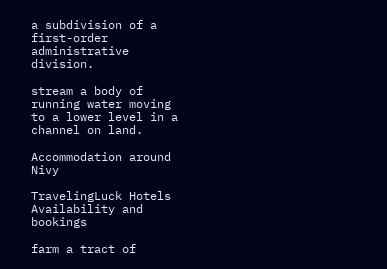a subdivision of a first-order administrative division.

stream a body of running water moving to a lower level in a channel on land.

Accommodation around Nivy

TravelingLuck Hotels
Availability and bookings

farm a tract of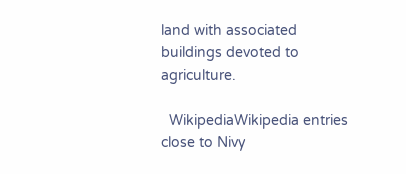land with associated buildings devoted to agriculture.

  WikipediaWikipedia entries close to Nivy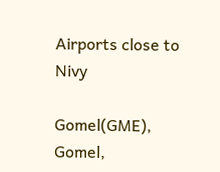Airports close to Nivy

Gomel(GME), Gomel,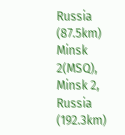Russia (87.5km)
Minsk 2(MSQ), Minsk 2, Russia (192.3km)